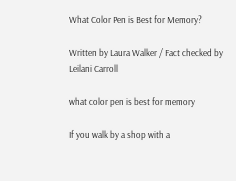What Color Pen is Best for Memory?

Written by Laura Walker / Fact checked by Leilani Carroll

what color pen is best for memory

If you walk by a shop with a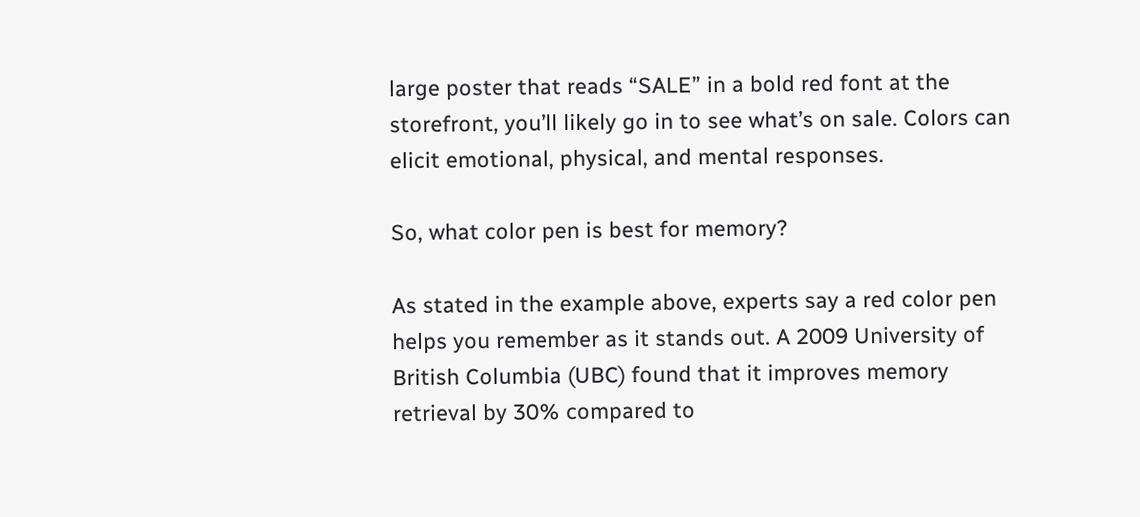large poster that reads “SALE” in a bold red font at the storefront, you’ll likely go in to see what’s on sale. Colors can elicit emotional, physical, and mental responses.

So, what color pen is best for memory?

As stated in the example above, experts say a red color pen helps you remember as it stands out. A 2009 University of British Columbia (UBC) found that it improves memory retrieval by 30% compared to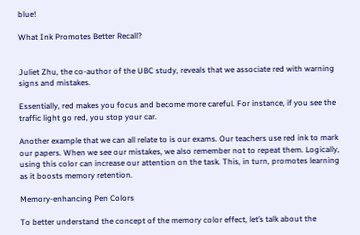blue!

What Ink Promotes Better Recall?


Juliet Zhu, the co-author of the UBC study, reveals that we associate red with warning signs and mistakes.

Essentially, red makes you focus and become more careful. For instance, if you see the traffic light go red, you stop your car.

Another example that we can all relate to is our exams. Our teachers use red ink to mark our papers. When we see our mistakes, we also remember not to repeat them. Logically, using this color can increase our attention on the task. This, in turn, promotes learning as it boosts memory retention.

Memory-enhancing Pen Colors

To better understand the concept of the memory color effect, let’s talk about the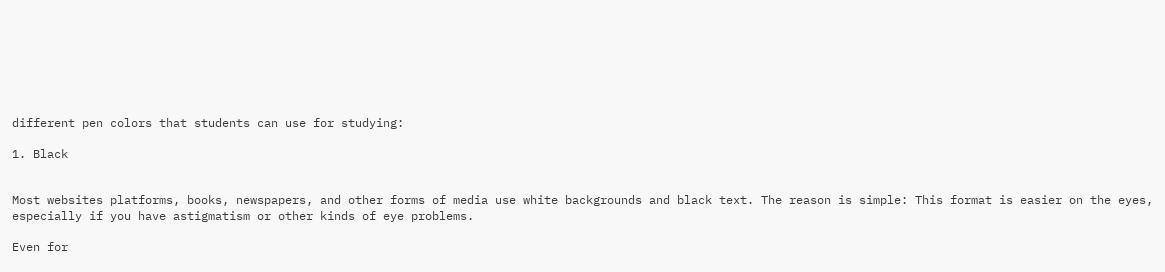different pen colors that students can use for studying:

1. Black


Most websites platforms, books, newspapers, and other forms of media use white backgrounds and black text. The reason is simple: This format is easier on the eyes, especially if you have astigmatism or other kinds of eye problems.

Even for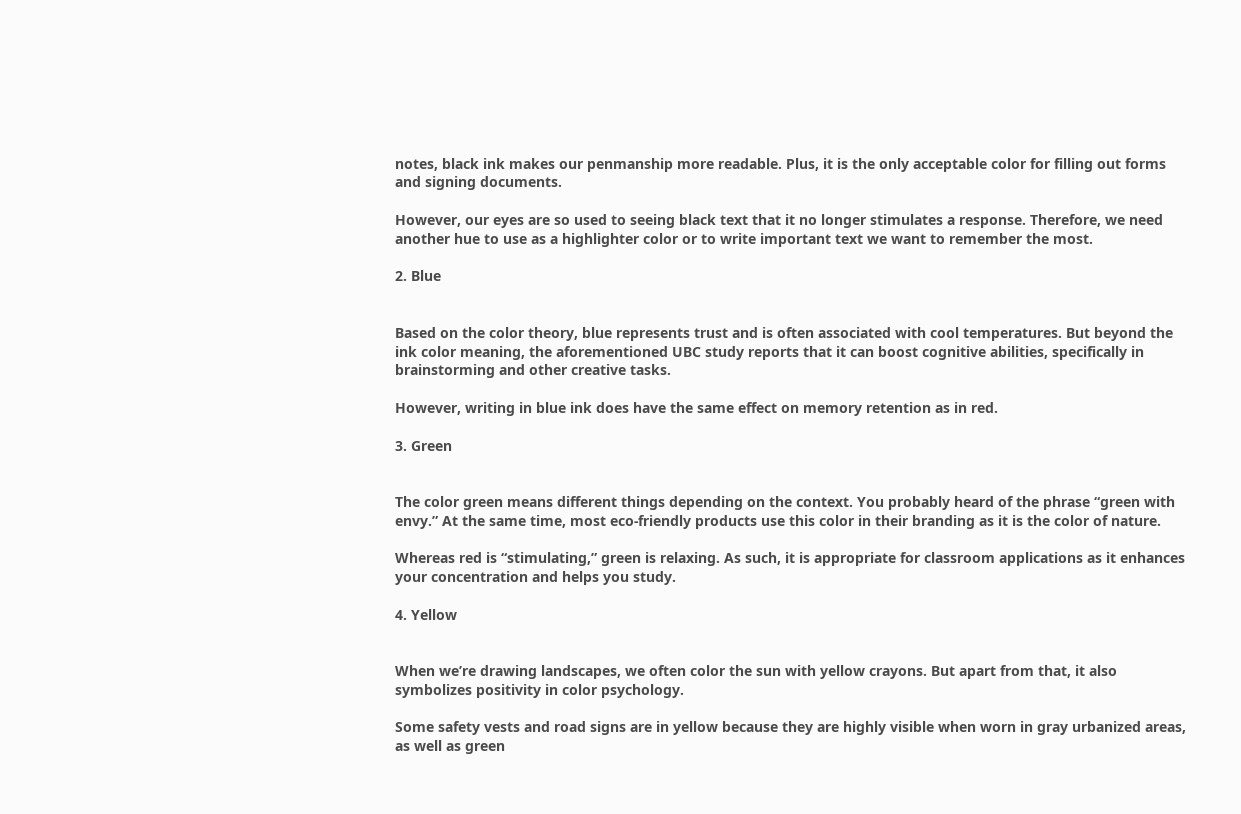notes, black ink makes our penmanship more readable. Plus, it is the only acceptable color for filling out forms and signing documents.

However, our eyes are so used to seeing black text that it no longer stimulates a response. Therefore, we need another hue to use as a highlighter color or to write important text we want to remember the most.

2. Blue


Based on the color theory, blue represents trust and is often associated with cool temperatures. But beyond the ink color meaning, the aforementioned UBC study reports that it can boost cognitive abilities, specifically in brainstorming and other creative tasks.

However, writing in blue ink does have the same effect on memory retention as in red.

3. Green


The color green means different things depending on the context. You probably heard of the phrase “green with envy.” At the same time, most eco-friendly products use this color in their branding as it is the color of nature.

Whereas red is “stimulating,” green is relaxing. As such, it is appropriate for classroom applications as it enhances your concentration and helps you study.

4. Yellow


When we’re drawing landscapes, we often color the sun with yellow crayons. But apart from that, it also symbolizes positivity in color psychology.

Some safety vests and road signs are in yellow because they are highly visible when worn in gray urbanized areas, as well as green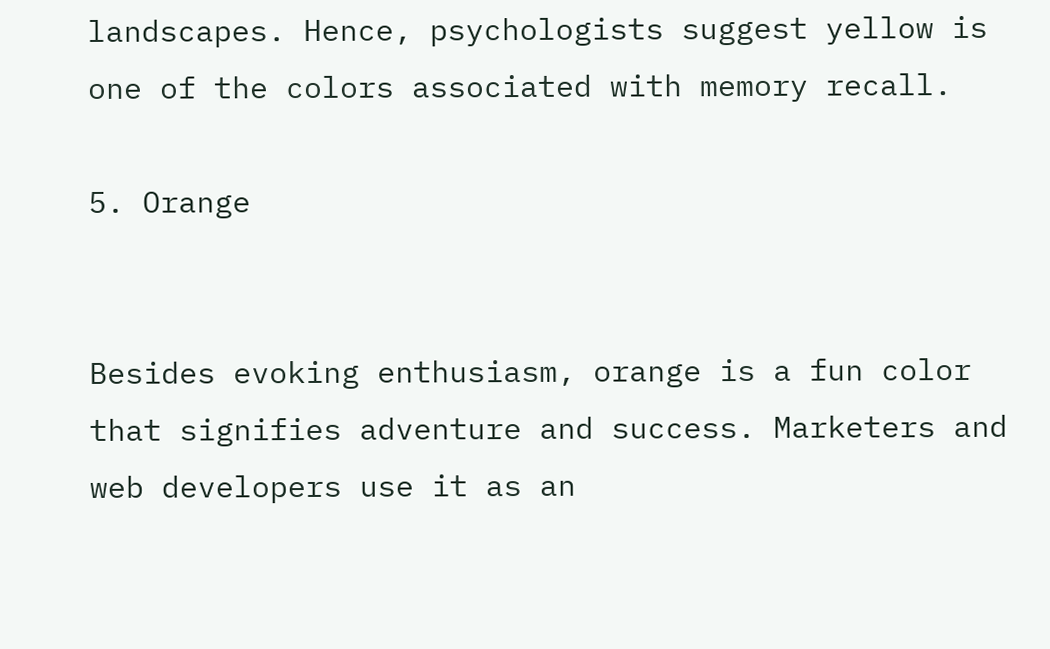landscapes. Hence, psychologists suggest yellow is one of the colors associated with memory recall.

5. Orange


Besides evoking enthusiasm, orange is a fun color that signifies adventure and success. Marketers and web developers use it as an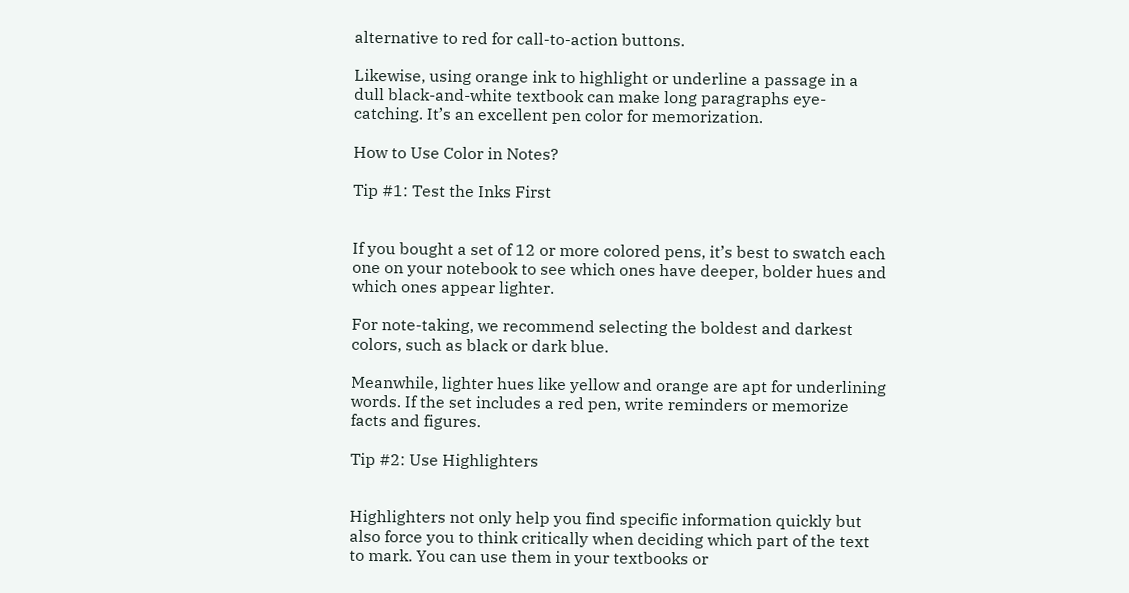alternative to red for call-to-action buttons.

Likewise, using orange ink to highlight or underline a passage in a dull black-and-white textbook can make long paragraphs eye-catching. It’s an excellent pen color for memorization.

How to Use Color in Notes?

Tip #1: Test the Inks First


If you bought a set of 12 or more colored pens, it’s best to swatch each one on your notebook to see which ones have deeper, bolder hues and which ones appear lighter.

For note-taking, we recommend selecting the boldest and darkest colors, such as black or dark blue.

Meanwhile, lighter hues like yellow and orange are apt for underlining words. If the set includes a red pen, write reminders or memorize facts and figures.

Tip #2: Use Highlighters


Highlighters not only help you find specific information quickly but also force you to think critically when deciding which part of the text to mark. You can use them in your textbooks or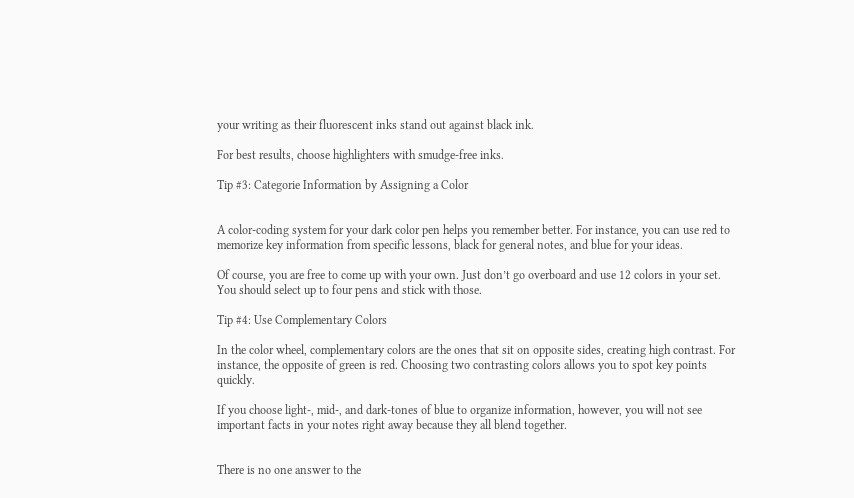your writing as their fluorescent inks stand out against black ink.

For best results, choose highlighters with smudge-free inks.

Tip #3: Categorie Information by Assigning a Color


A color-coding system for your dark color pen helps you remember better. For instance, you can use red to memorize key information from specific lessons, black for general notes, and blue for your ideas.

Of course, you are free to come up with your own. Just don’t go overboard and use 12 colors in your set. You should select up to four pens and stick with those.

Tip #4: Use Complementary Colors

In the color wheel, complementary colors are the ones that sit on opposite sides, creating high contrast. For instance, the opposite of green is red. Choosing two contrasting colors allows you to spot key points quickly.

If you choose light-, mid-, and dark-tones of blue to organize information, however, you will not see important facts in your notes right away because they all blend together.


There is no one answer to the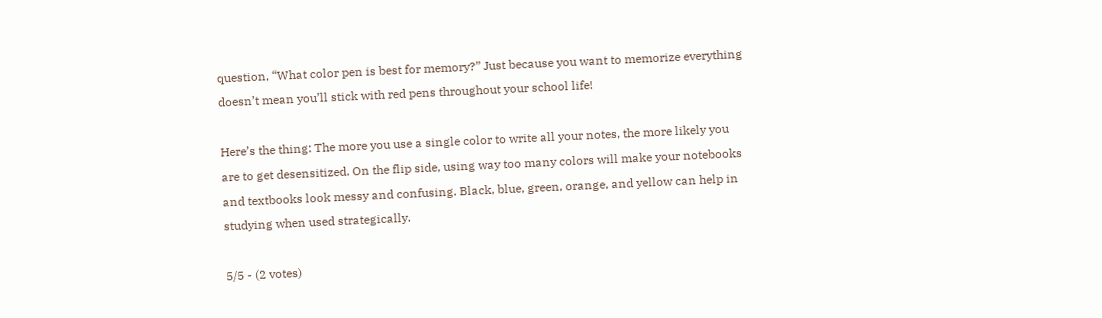question, “What color pen is best for memory?” Just because you want to memorize everything doesn’t mean you’ll stick with red pens throughout your school life!

Here’s the thing: The more you use a single color to write all your notes, the more likely you are to get desensitized. On the flip side, using way too many colors will make your notebooks and textbooks look messy and confusing. Black, blue, green, orange, and yellow can help in studying when used strategically.

5/5 - (2 votes)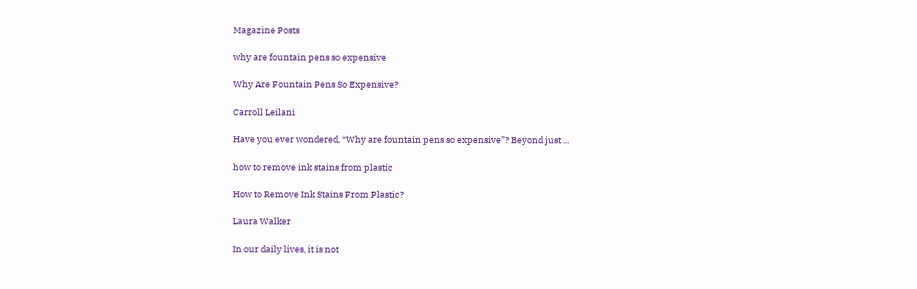Magazine Posts

why are fountain pens so expensive

Why Are Fountain Pens So Expensive?

Carroll Leilani

Have you ever wondered, “Why are fountain pens so expensive”? Beyond just ...

how to remove ink stains from plastic

How to Remove Ink Stains From Plastic?

Laura Walker

In our daily lives, it is not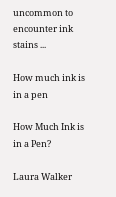uncommon to encounter ink stains ...

How much ink is in a pen

How Much Ink is in a Pen?

Laura Walker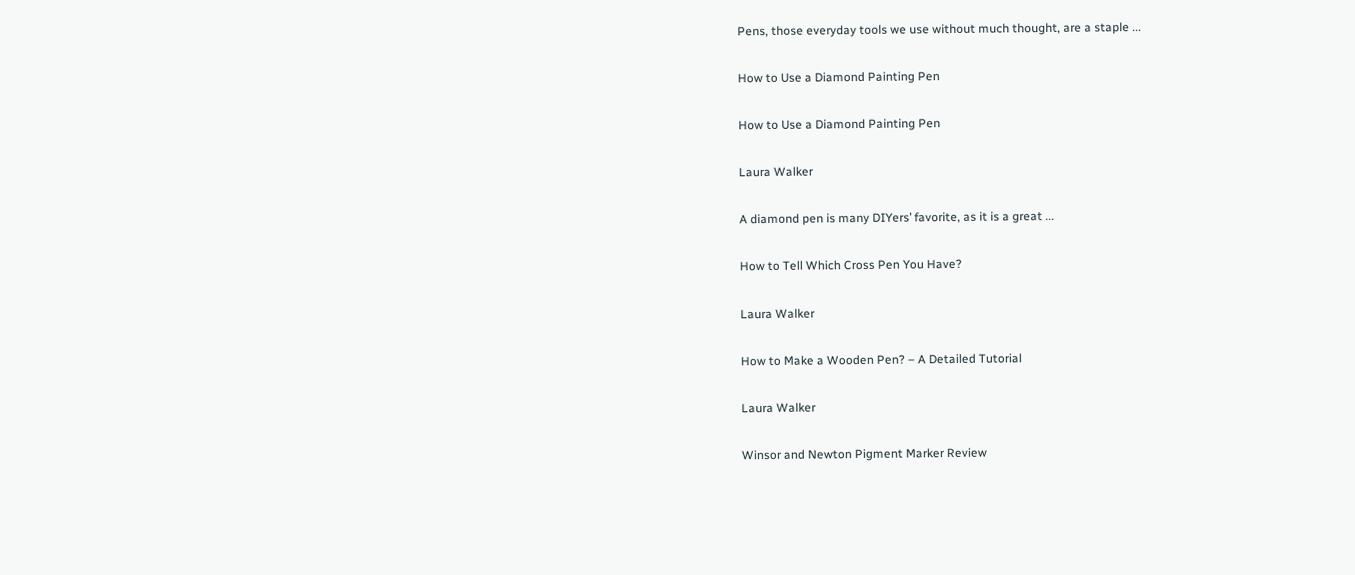Pens, those everyday tools we use without much thought, are a staple ...

How to Use a Diamond Painting Pen

How to Use a Diamond Painting Pen

Laura Walker

A diamond pen is many DIYers’ favorite, as it is a great ...

How to Tell Which Cross Pen You Have?

Laura Walker

How to Make a Wooden Pen? – A Detailed Tutorial

Laura Walker

Winsor and Newton Pigment Marker Review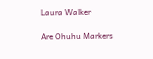Laura Walker

Are Ohuhu Markers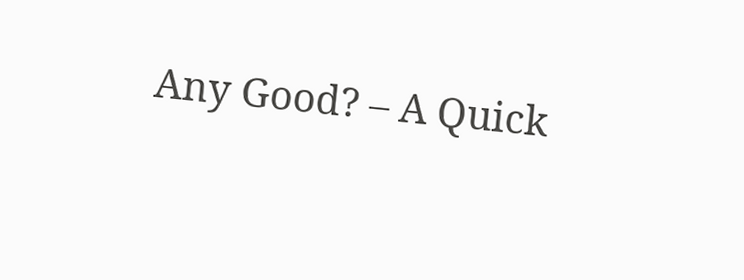Any Good? – A Quick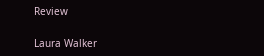Review

Laura Walker